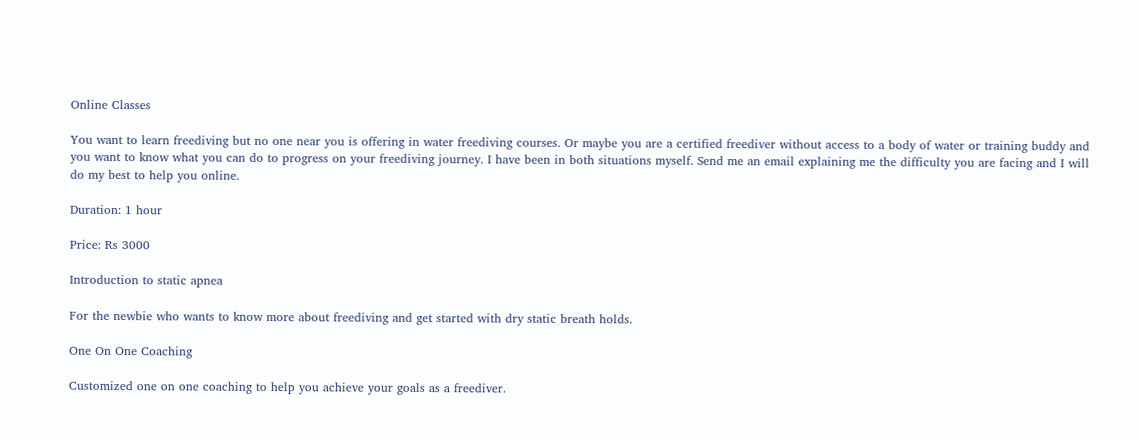Online Classes

You want to learn freediving but no one near you is offering in water freediving courses. Or maybe you are a certified freediver without access to a body of water or training buddy and you want to know what you can do to progress on your freediving journey. I have been in both situations myself. Send me an email explaining me the difficulty you are facing and I will do my best to help you online.

Duration: 1 hour

Price: Rs 3000

Introduction to static apnea

For the newbie who wants to know more about freediving and get started with dry static breath holds.

One On One Coaching

Customized one on one coaching to help you achieve your goals as a freediver.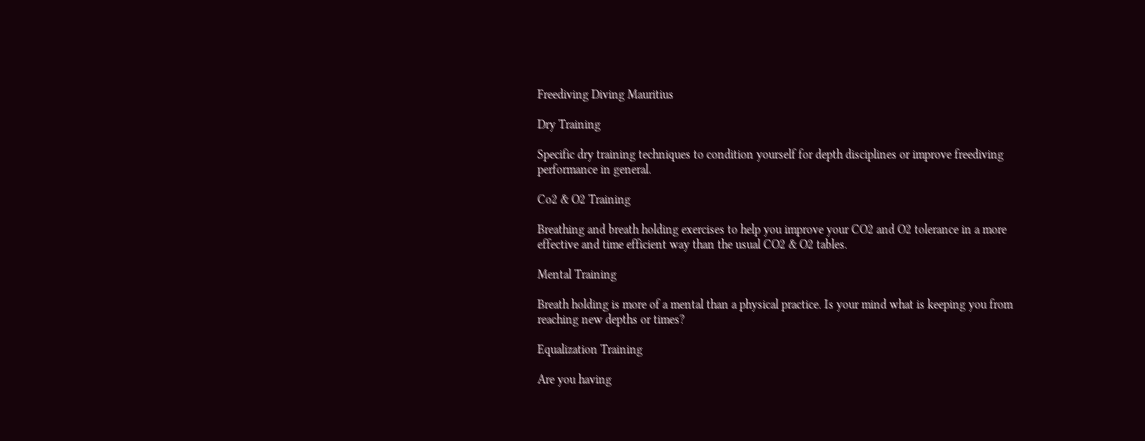Freediving Diving Mauritius

Dry Training

Specific dry training techniques to condition yourself for depth disciplines or improve freediving performance in general.

Co2 & O2 Training

Breathing and breath holding exercises to help you improve your CO2 and O2 tolerance in a more effective and time efficient way than the usual CO2 & O2 tables.

Mental Training

Breath holding is more of a mental than a physical practice. Is your mind what is keeping you from reaching new depths or times?

Equalization Training

Are you having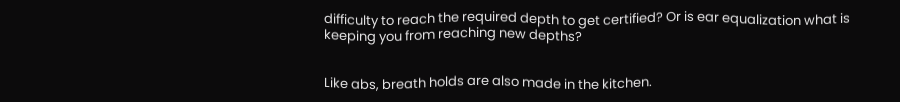difficulty to reach the required depth to get certified? Or is ear equalization what is keeping you from reaching new depths?


Like abs, breath holds are also made in the kitchen.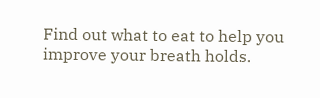Find out what to eat to help you improve your breath holds.